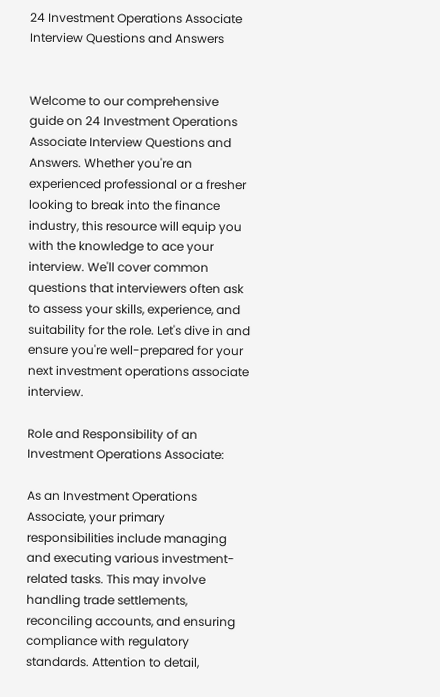24 Investment Operations Associate Interview Questions and Answers


Welcome to our comprehensive guide on 24 Investment Operations Associate Interview Questions and Answers. Whether you're an experienced professional or a fresher looking to break into the finance industry, this resource will equip you with the knowledge to ace your interview. We'll cover common questions that interviewers often ask to assess your skills, experience, and suitability for the role. Let's dive in and ensure you're well-prepared for your next investment operations associate interview.

Role and Responsibility of an Investment Operations Associate:

As an Investment Operations Associate, your primary responsibilities include managing and executing various investment-related tasks. This may involve handling trade settlements, reconciling accounts, and ensuring compliance with regulatory standards. Attention to detail,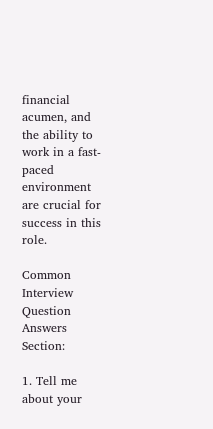financial acumen, and the ability to work in a fast-paced environment are crucial for success in this role.

Common Interview Question Answers Section:

1. Tell me about your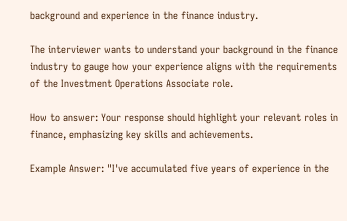background and experience in the finance industry.

The interviewer wants to understand your background in the finance industry to gauge how your experience aligns with the requirements of the Investment Operations Associate role.

How to answer: Your response should highlight your relevant roles in finance, emphasizing key skills and achievements.

Example Answer: "I've accumulated five years of experience in the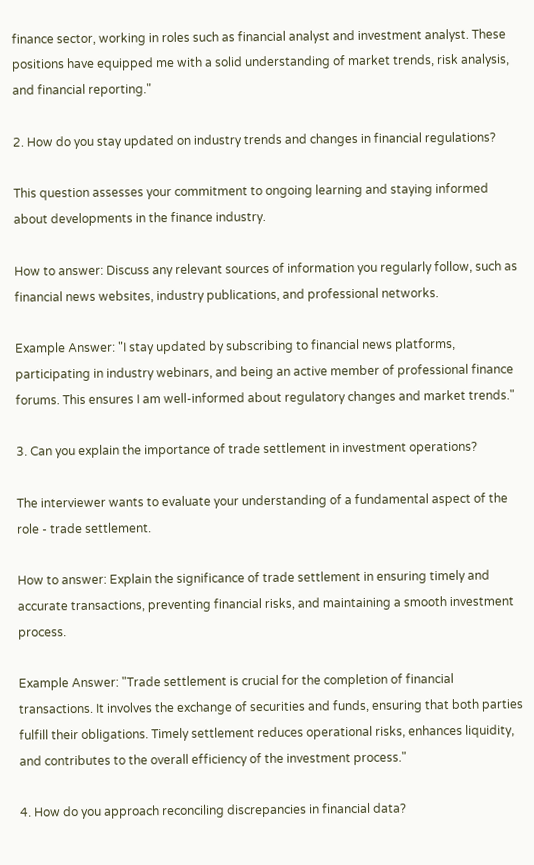finance sector, working in roles such as financial analyst and investment analyst. These positions have equipped me with a solid understanding of market trends, risk analysis, and financial reporting."

2. How do you stay updated on industry trends and changes in financial regulations?

This question assesses your commitment to ongoing learning and staying informed about developments in the finance industry.

How to answer: Discuss any relevant sources of information you regularly follow, such as financial news websites, industry publications, and professional networks.

Example Answer: "I stay updated by subscribing to financial news platforms, participating in industry webinars, and being an active member of professional finance forums. This ensures I am well-informed about regulatory changes and market trends."

3. Can you explain the importance of trade settlement in investment operations?

The interviewer wants to evaluate your understanding of a fundamental aspect of the role - trade settlement.

How to answer: Explain the significance of trade settlement in ensuring timely and accurate transactions, preventing financial risks, and maintaining a smooth investment process.

Example Answer: "Trade settlement is crucial for the completion of financial transactions. It involves the exchange of securities and funds, ensuring that both parties fulfill their obligations. Timely settlement reduces operational risks, enhances liquidity, and contributes to the overall efficiency of the investment process."

4. How do you approach reconciling discrepancies in financial data?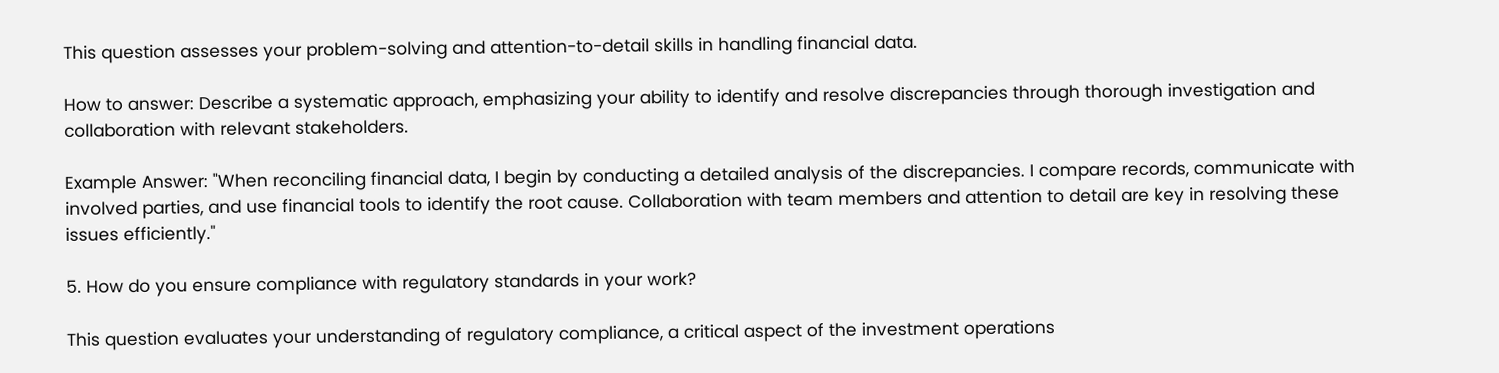This question assesses your problem-solving and attention-to-detail skills in handling financial data.

How to answer: Describe a systematic approach, emphasizing your ability to identify and resolve discrepancies through thorough investigation and collaboration with relevant stakeholders.

Example Answer: "When reconciling financial data, I begin by conducting a detailed analysis of the discrepancies. I compare records, communicate with involved parties, and use financial tools to identify the root cause. Collaboration with team members and attention to detail are key in resolving these issues efficiently."

5. How do you ensure compliance with regulatory standards in your work?

This question evaluates your understanding of regulatory compliance, a critical aspect of the investment operations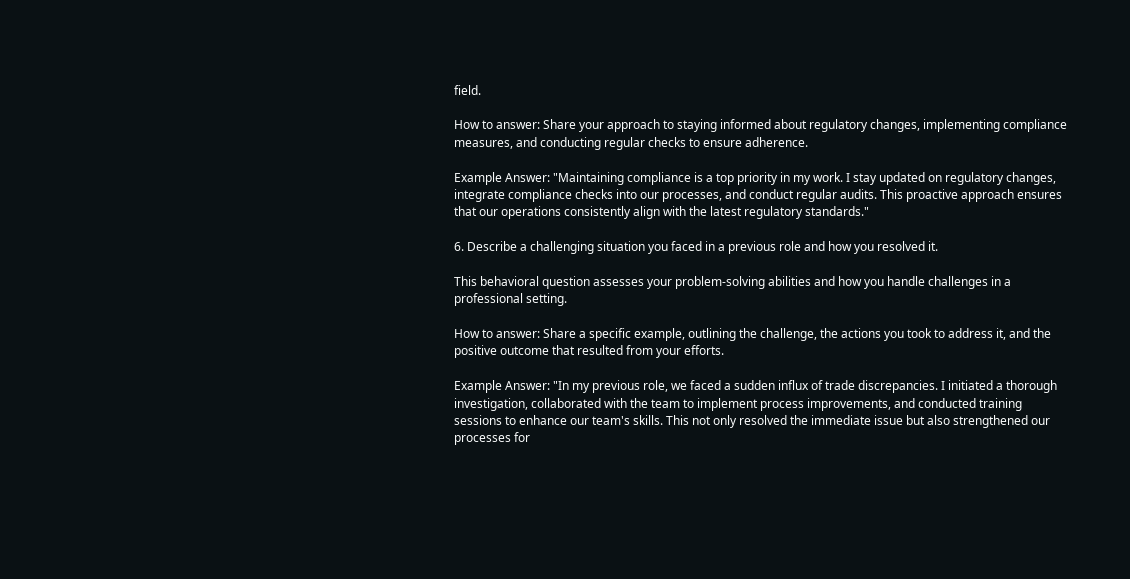field.

How to answer: Share your approach to staying informed about regulatory changes, implementing compliance measures, and conducting regular checks to ensure adherence.

Example Answer: "Maintaining compliance is a top priority in my work. I stay updated on regulatory changes, integrate compliance checks into our processes, and conduct regular audits. This proactive approach ensures that our operations consistently align with the latest regulatory standards."

6. Describe a challenging situation you faced in a previous role and how you resolved it.

This behavioral question assesses your problem-solving abilities and how you handle challenges in a professional setting.

How to answer: Share a specific example, outlining the challenge, the actions you took to address it, and the positive outcome that resulted from your efforts.

Example Answer: "In my previous role, we faced a sudden influx of trade discrepancies. I initiated a thorough investigation, collaborated with the team to implement process improvements, and conducted training sessions to enhance our team's skills. This not only resolved the immediate issue but also strengthened our processes for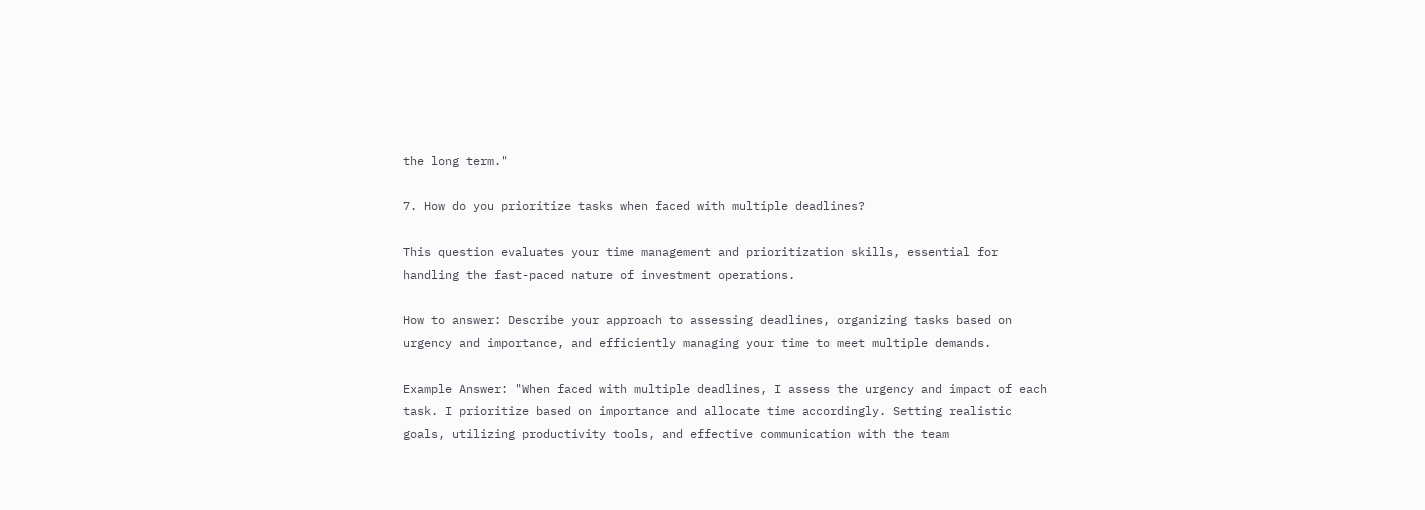the long term."

7. How do you prioritize tasks when faced with multiple deadlines?

This question evaluates your time management and prioritization skills, essential for handling the fast-paced nature of investment operations.

How to answer: Describe your approach to assessing deadlines, organizing tasks based on urgency and importance, and efficiently managing your time to meet multiple demands.

Example Answer: "When faced with multiple deadlines, I assess the urgency and impact of each task. I prioritize based on importance and allocate time accordingly. Setting realistic goals, utilizing productivity tools, and effective communication with the team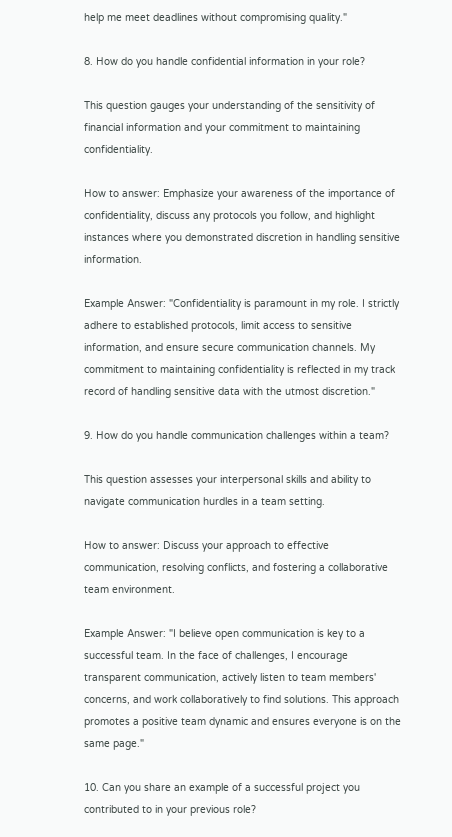help me meet deadlines without compromising quality."

8. How do you handle confidential information in your role?

This question gauges your understanding of the sensitivity of financial information and your commitment to maintaining confidentiality.

How to answer: Emphasize your awareness of the importance of confidentiality, discuss any protocols you follow, and highlight instances where you demonstrated discretion in handling sensitive information.

Example Answer: "Confidentiality is paramount in my role. I strictly adhere to established protocols, limit access to sensitive information, and ensure secure communication channels. My commitment to maintaining confidentiality is reflected in my track record of handling sensitive data with the utmost discretion."

9. How do you handle communication challenges within a team?

This question assesses your interpersonal skills and ability to navigate communication hurdles in a team setting.

How to answer: Discuss your approach to effective communication, resolving conflicts, and fostering a collaborative team environment.

Example Answer: "I believe open communication is key to a successful team. In the face of challenges, I encourage transparent communication, actively listen to team members' concerns, and work collaboratively to find solutions. This approach promotes a positive team dynamic and ensures everyone is on the same page."

10. Can you share an example of a successful project you contributed to in your previous role?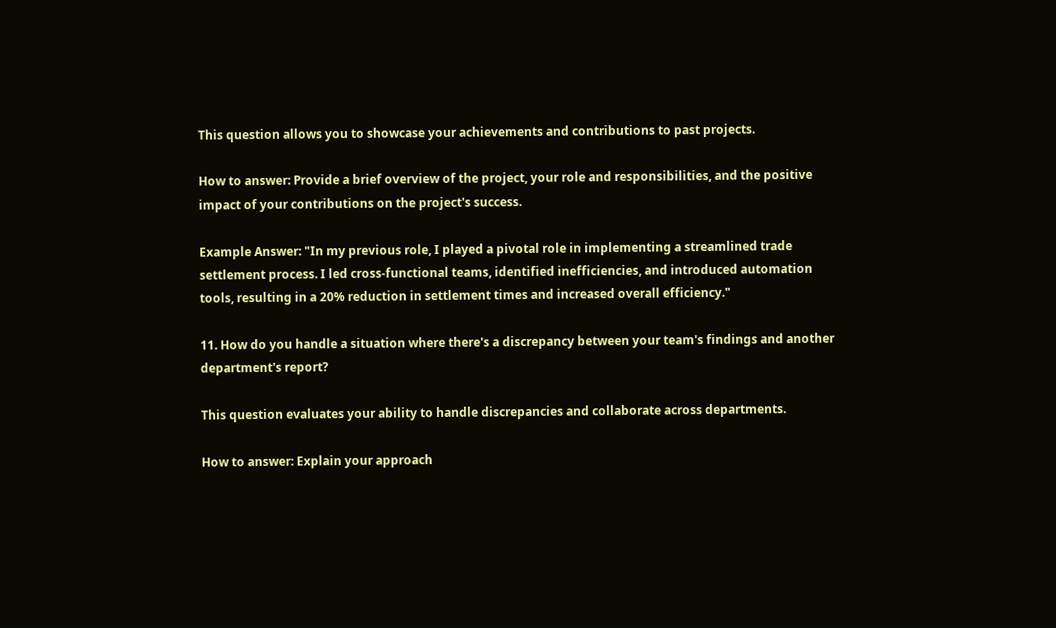This question allows you to showcase your achievements and contributions to past projects.

How to answer: Provide a brief overview of the project, your role and responsibilities, and the positive impact of your contributions on the project's success.

Example Answer: "In my previous role, I played a pivotal role in implementing a streamlined trade settlement process. I led cross-functional teams, identified inefficiencies, and introduced automation tools, resulting in a 20% reduction in settlement times and increased overall efficiency."

11. How do you handle a situation where there's a discrepancy between your team's findings and another department's report?

This question evaluates your ability to handle discrepancies and collaborate across departments.

How to answer: Explain your approach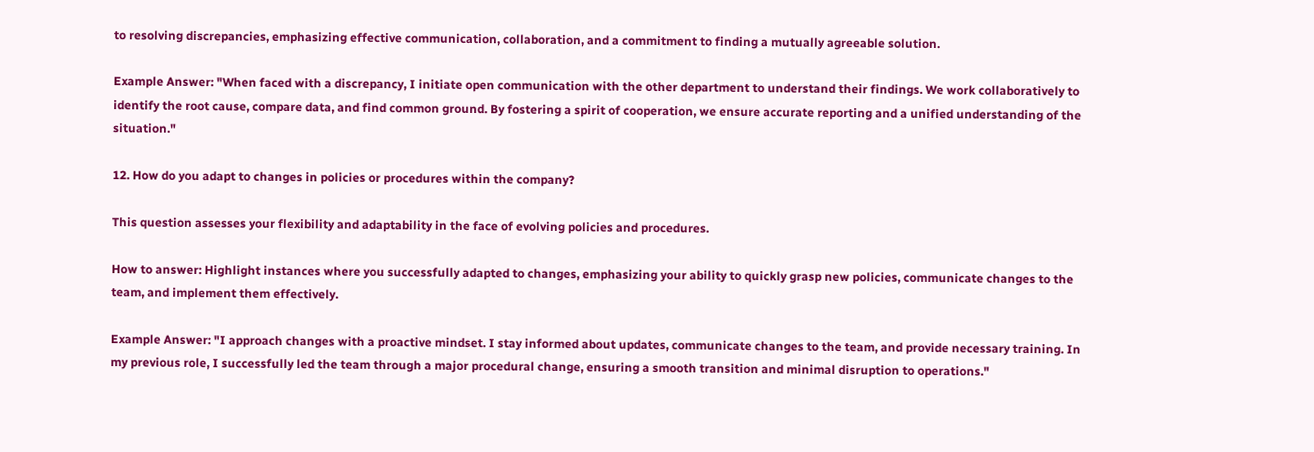to resolving discrepancies, emphasizing effective communication, collaboration, and a commitment to finding a mutually agreeable solution.

Example Answer: "When faced with a discrepancy, I initiate open communication with the other department to understand their findings. We work collaboratively to identify the root cause, compare data, and find common ground. By fostering a spirit of cooperation, we ensure accurate reporting and a unified understanding of the situation."

12. How do you adapt to changes in policies or procedures within the company?

This question assesses your flexibility and adaptability in the face of evolving policies and procedures.

How to answer: Highlight instances where you successfully adapted to changes, emphasizing your ability to quickly grasp new policies, communicate changes to the team, and implement them effectively.

Example Answer: "I approach changes with a proactive mindset. I stay informed about updates, communicate changes to the team, and provide necessary training. In my previous role, I successfully led the team through a major procedural change, ensuring a smooth transition and minimal disruption to operations."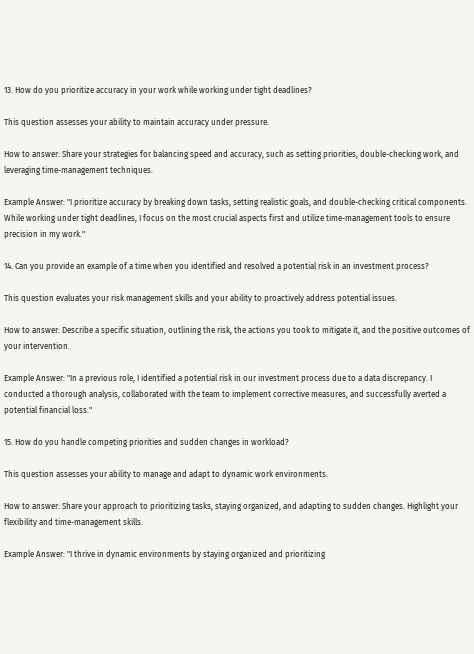13. How do you prioritize accuracy in your work while working under tight deadlines?

This question assesses your ability to maintain accuracy under pressure.

How to answer: Share your strategies for balancing speed and accuracy, such as setting priorities, double-checking work, and leveraging time-management techniques.

Example Answer: "I prioritize accuracy by breaking down tasks, setting realistic goals, and double-checking critical components. While working under tight deadlines, I focus on the most crucial aspects first and utilize time-management tools to ensure precision in my work."

14. Can you provide an example of a time when you identified and resolved a potential risk in an investment process?

This question evaluates your risk management skills and your ability to proactively address potential issues.

How to answer: Describe a specific situation, outlining the risk, the actions you took to mitigate it, and the positive outcomes of your intervention.

Example Answer: "In a previous role, I identified a potential risk in our investment process due to a data discrepancy. I conducted a thorough analysis, collaborated with the team to implement corrective measures, and successfully averted a potential financial loss."

15. How do you handle competing priorities and sudden changes in workload?

This question assesses your ability to manage and adapt to dynamic work environments.

How to answer: Share your approach to prioritizing tasks, staying organized, and adapting to sudden changes. Highlight your flexibility and time-management skills.

Example Answer: "I thrive in dynamic environments by staying organized and prioritizing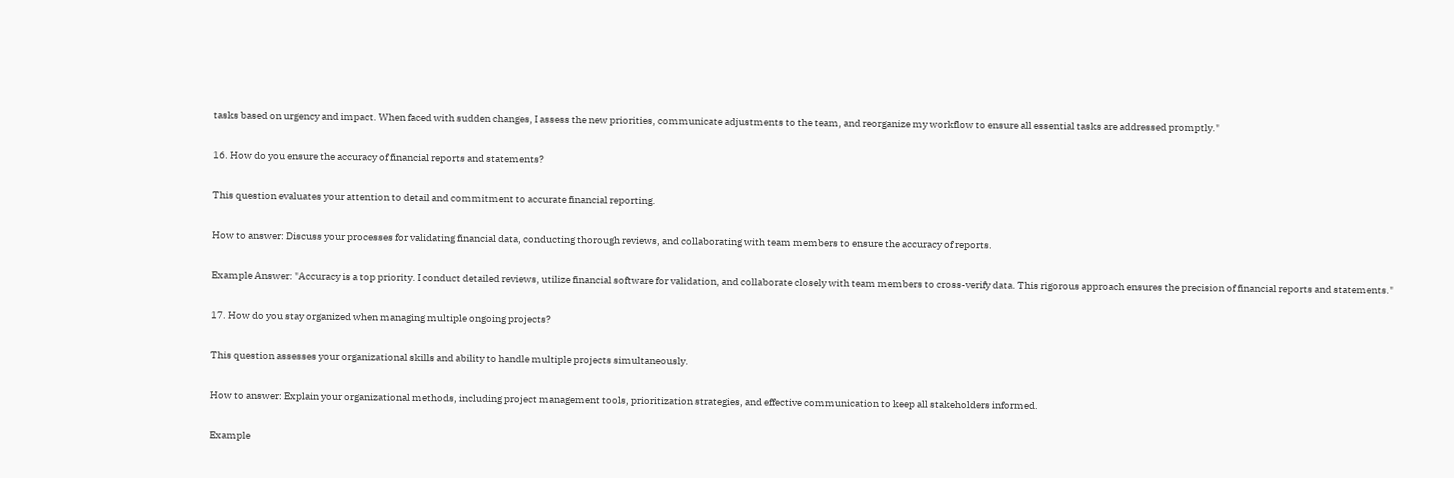tasks based on urgency and impact. When faced with sudden changes, I assess the new priorities, communicate adjustments to the team, and reorganize my workflow to ensure all essential tasks are addressed promptly."

16. How do you ensure the accuracy of financial reports and statements?

This question evaluates your attention to detail and commitment to accurate financial reporting.

How to answer: Discuss your processes for validating financial data, conducting thorough reviews, and collaborating with team members to ensure the accuracy of reports.

Example Answer: "Accuracy is a top priority. I conduct detailed reviews, utilize financial software for validation, and collaborate closely with team members to cross-verify data. This rigorous approach ensures the precision of financial reports and statements."

17. How do you stay organized when managing multiple ongoing projects?

This question assesses your organizational skills and ability to handle multiple projects simultaneously.

How to answer: Explain your organizational methods, including project management tools, prioritization strategies, and effective communication to keep all stakeholders informed.

Example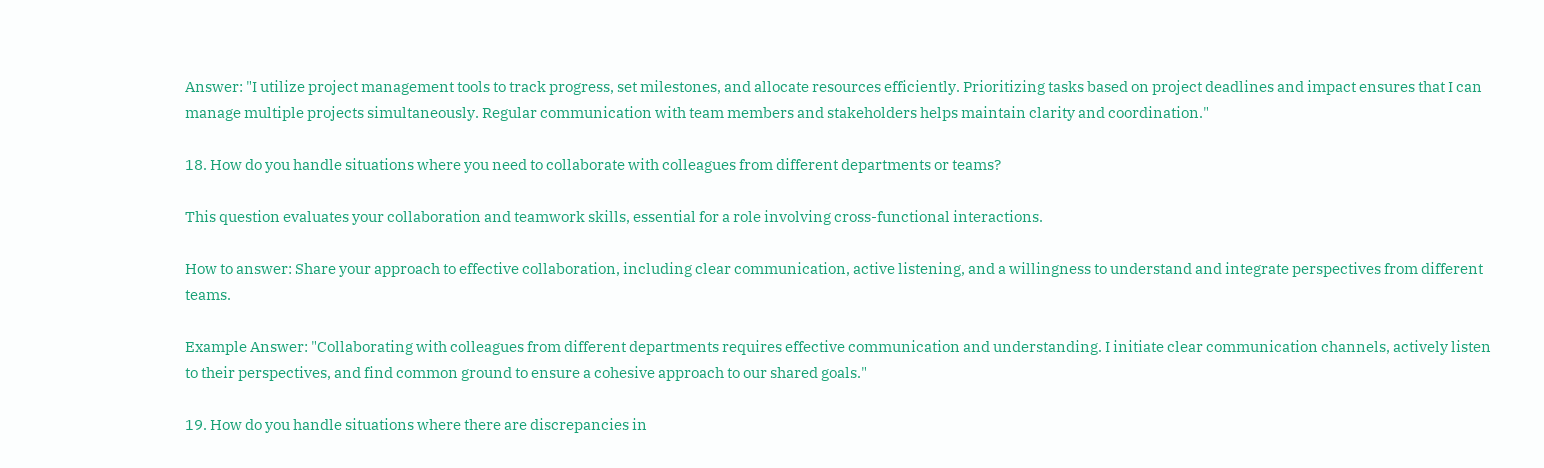Answer: "I utilize project management tools to track progress, set milestones, and allocate resources efficiently. Prioritizing tasks based on project deadlines and impact ensures that I can manage multiple projects simultaneously. Regular communication with team members and stakeholders helps maintain clarity and coordination."

18. How do you handle situations where you need to collaborate with colleagues from different departments or teams?

This question evaluates your collaboration and teamwork skills, essential for a role involving cross-functional interactions.

How to answer: Share your approach to effective collaboration, including clear communication, active listening, and a willingness to understand and integrate perspectives from different teams.

Example Answer: "Collaborating with colleagues from different departments requires effective communication and understanding. I initiate clear communication channels, actively listen to their perspectives, and find common ground to ensure a cohesive approach to our shared goals."

19. How do you handle situations where there are discrepancies in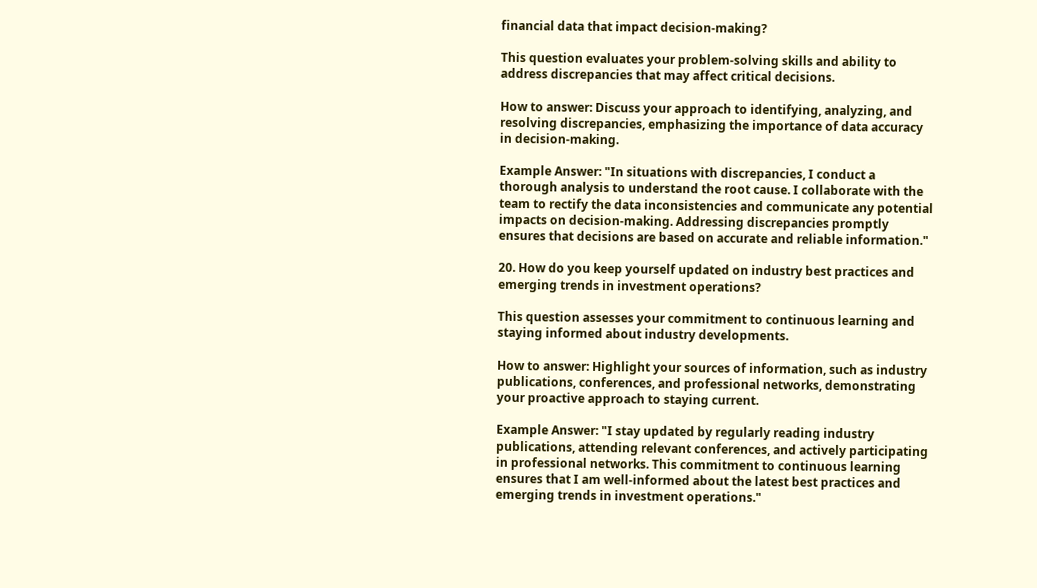financial data that impact decision-making?

This question evaluates your problem-solving skills and ability to address discrepancies that may affect critical decisions.

How to answer: Discuss your approach to identifying, analyzing, and resolving discrepancies, emphasizing the importance of data accuracy in decision-making.

Example Answer: "In situations with discrepancies, I conduct a thorough analysis to understand the root cause. I collaborate with the team to rectify the data inconsistencies and communicate any potential impacts on decision-making. Addressing discrepancies promptly ensures that decisions are based on accurate and reliable information."

20. How do you keep yourself updated on industry best practices and emerging trends in investment operations?

This question assesses your commitment to continuous learning and staying informed about industry developments.

How to answer: Highlight your sources of information, such as industry publications, conferences, and professional networks, demonstrating your proactive approach to staying current.

Example Answer: "I stay updated by regularly reading industry publications, attending relevant conferences, and actively participating in professional networks. This commitment to continuous learning ensures that I am well-informed about the latest best practices and emerging trends in investment operations."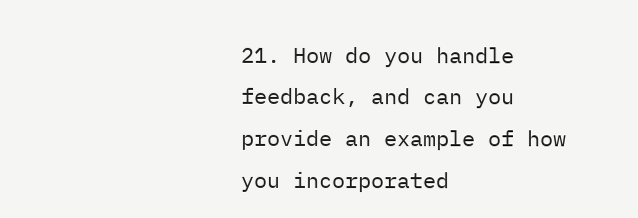21. How do you handle feedback, and can you provide an example of how you incorporated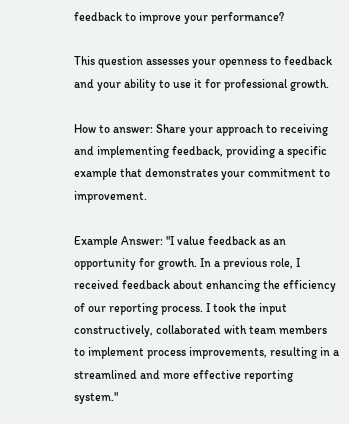feedback to improve your performance?

This question assesses your openness to feedback and your ability to use it for professional growth.

How to answer: Share your approach to receiving and implementing feedback, providing a specific example that demonstrates your commitment to improvement.

Example Answer: "I value feedback as an opportunity for growth. In a previous role, I received feedback about enhancing the efficiency of our reporting process. I took the input constructively, collaborated with team members to implement process improvements, resulting in a streamlined and more effective reporting system."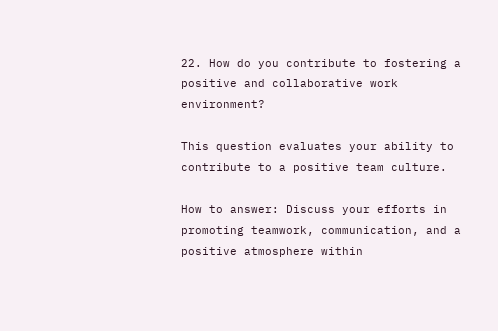22. How do you contribute to fostering a positive and collaborative work environment?

This question evaluates your ability to contribute to a positive team culture.

How to answer: Discuss your efforts in promoting teamwork, communication, and a positive atmosphere within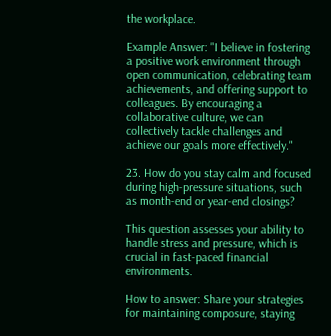the workplace.

Example Answer: "I believe in fostering a positive work environment through open communication, celebrating team achievements, and offering support to colleagues. By encouraging a collaborative culture, we can collectively tackle challenges and achieve our goals more effectively."

23. How do you stay calm and focused during high-pressure situations, such as month-end or year-end closings?

This question assesses your ability to handle stress and pressure, which is crucial in fast-paced financial environments.

How to answer: Share your strategies for maintaining composure, staying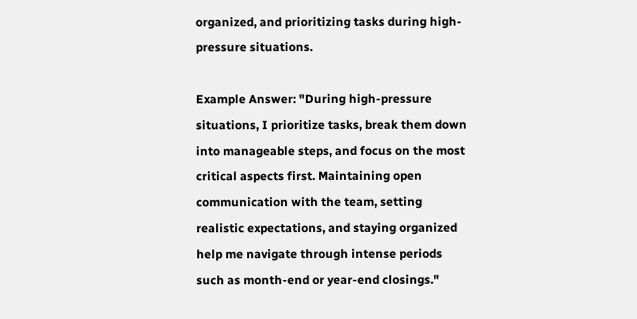organized, and prioritizing tasks during high-pressure situations.

Example Answer: "During high-pressure situations, I prioritize tasks, break them down into manageable steps, and focus on the most critical aspects first. Maintaining open communication with the team, setting realistic expectations, and staying organized help me navigate through intense periods such as month-end or year-end closings."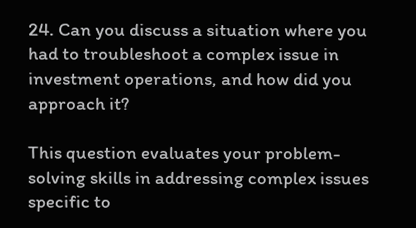24. Can you discuss a situation where you had to troubleshoot a complex issue in investment operations, and how did you approach it?

This question evaluates your problem-solving skills in addressing complex issues specific to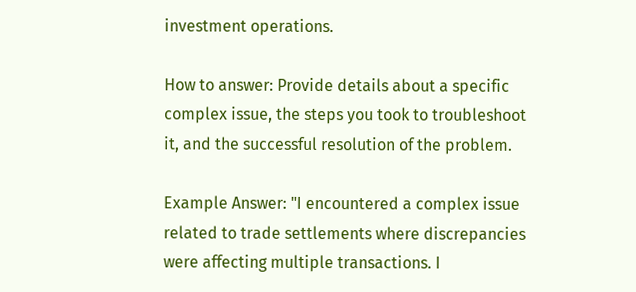investment operations.

How to answer: Provide details about a specific complex issue, the steps you took to troubleshoot it, and the successful resolution of the problem.

Example Answer: "I encountered a complex issue related to trade settlements where discrepancies were affecting multiple transactions. I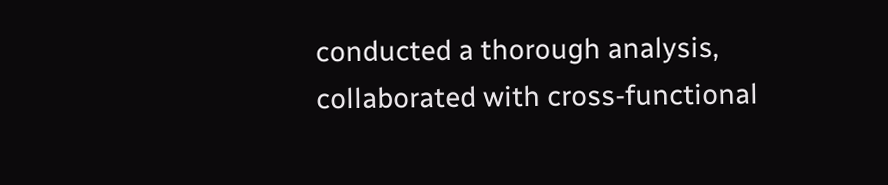conducted a thorough analysis, collaborated with cross-functional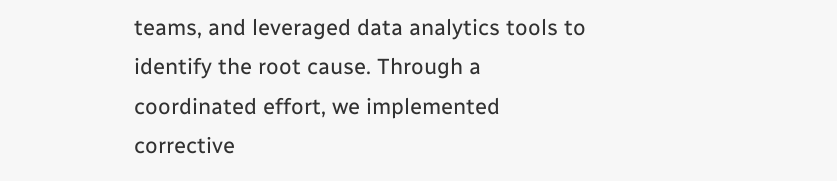teams, and leveraged data analytics tools to identify the root cause. Through a coordinated effort, we implemented corrective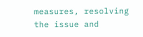measures, resolving the issue and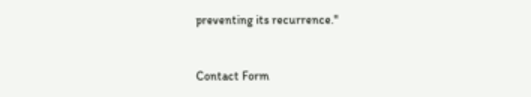preventing its recurrence."



Contact Form